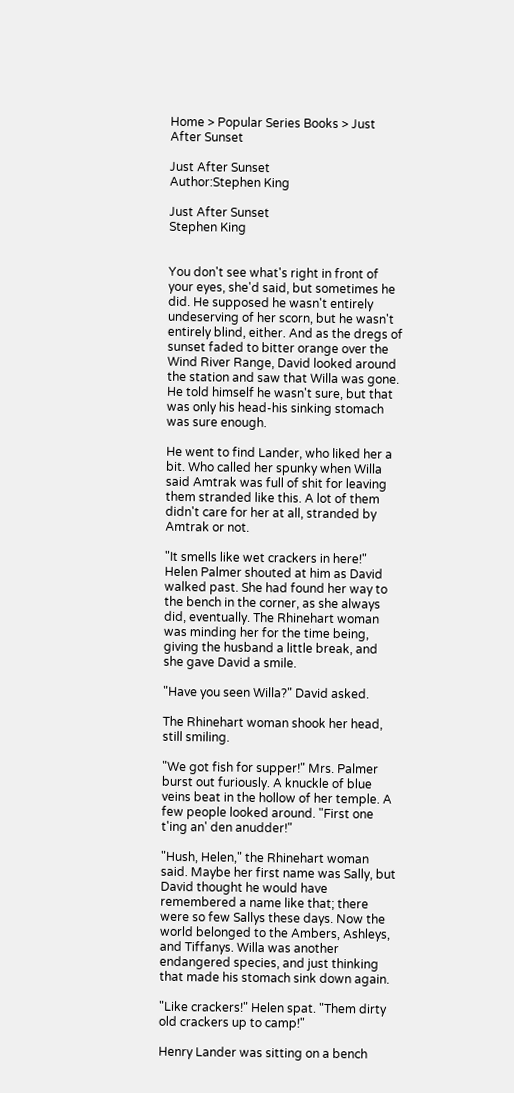Home > Popular Series Books > Just After Sunset

Just After Sunset
Author:Stephen King

Just After Sunset
Stephen King


You don't see what's right in front of your eyes, she'd said, but sometimes he did. He supposed he wasn't entirely undeserving of her scorn, but he wasn't entirely blind, either. And as the dregs of sunset faded to bitter orange over the Wind River Range, David looked around the station and saw that Willa was gone. He told himself he wasn't sure, but that was only his head-his sinking stomach was sure enough.

He went to find Lander, who liked her a bit. Who called her spunky when Willa said Amtrak was full of shit for leaving them stranded like this. A lot of them didn't care for her at all, stranded by Amtrak or not.

"It smells like wet crackers in here!" Helen Palmer shouted at him as David walked past. She had found her way to the bench in the corner, as she always did, eventually. The Rhinehart woman was minding her for the time being, giving the husband a little break, and she gave David a smile.

"Have you seen Willa?" David asked.

The Rhinehart woman shook her head, still smiling.

"We got fish for supper!" Mrs. Palmer burst out furiously. A knuckle of blue veins beat in the hollow of her temple. A few people looked around. "First one t'ing an' den anudder!"

"Hush, Helen," the Rhinehart woman said. Maybe her first name was Sally, but David thought he would have remembered a name like that; there were so few Sallys these days. Now the world belonged to the Ambers, Ashleys, and Tiffanys. Willa was another endangered species, and just thinking that made his stomach sink down again.

"Like crackers!" Helen spat. "Them dirty old crackers up to camp!"

Henry Lander was sitting on a bench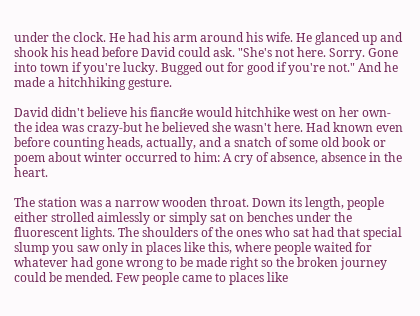under the clock. He had his arm around his wife. He glanced up and shook his head before David could ask. "She's not here. Sorry. Gone into town if you're lucky. Bugged out for good if you're not." And he made a hitchhiking gesture.

David didn't believe his fiancйe would hitchhike west on her own-the idea was crazy-but he believed she wasn't here. Had known even before counting heads, actually, and a snatch of some old book or poem about winter occurred to him: A cry of absence, absence in the heart.

The station was a narrow wooden throat. Down its length, people either strolled aimlessly or simply sat on benches under the fluorescent lights. The shoulders of the ones who sat had that special slump you saw only in places like this, where people waited for whatever had gone wrong to be made right so the broken journey could be mended. Few people came to places like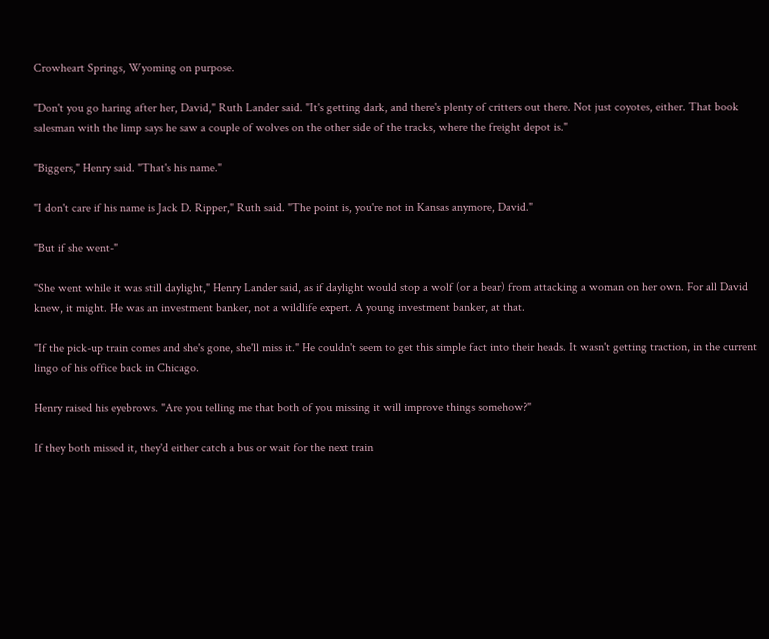Crowheart Springs, Wyoming on purpose.

"Don't you go haring after her, David," Ruth Lander said. "It's getting dark, and there's plenty of critters out there. Not just coyotes, either. That book salesman with the limp says he saw a couple of wolves on the other side of the tracks, where the freight depot is."

"Biggers," Henry said. "That's his name."

"I don't care if his name is Jack D. Ripper," Ruth said. "The point is, you're not in Kansas anymore, David."

"But if she went-"

"She went while it was still daylight," Henry Lander said, as if daylight would stop a wolf (or a bear) from attacking a woman on her own. For all David knew, it might. He was an investment banker, not a wildlife expert. A young investment banker, at that.

"If the pick-up train comes and she's gone, she'll miss it." He couldn't seem to get this simple fact into their heads. It wasn't getting traction, in the current lingo of his office back in Chicago.

Henry raised his eyebrows. "Are you telling me that both of you missing it will improve things somehow?"

If they both missed it, they'd either catch a bus or wait for the next train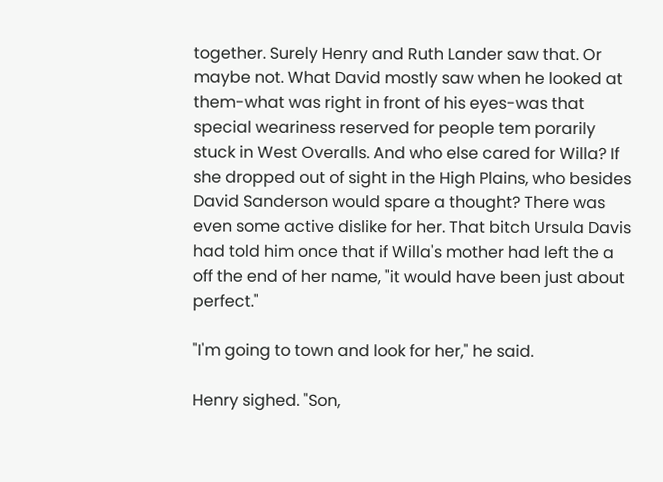together. Surely Henry and Ruth Lander saw that. Or maybe not. What David mostly saw when he looked at them-what was right in front of his eyes-was that special weariness reserved for people tem porarily stuck in West Overalls. And who else cared for Willa? If she dropped out of sight in the High Plains, who besides David Sanderson would spare a thought? There was even some active dislike for her. That bitch Ursula Davis had told him once that if Willa's mother had left the a off the end of her name, "it would have been just about perfect."

"I'm going to town and look for her," he said.

Henry sighed. "Son,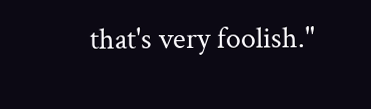that's very foolish."